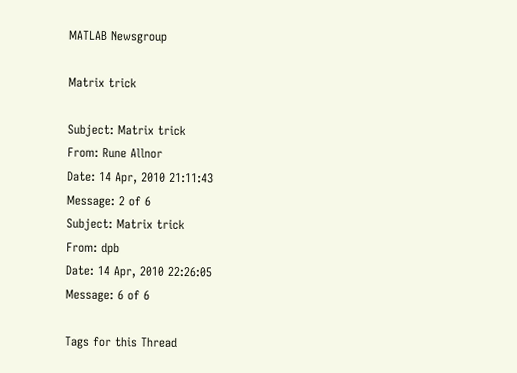MATLAB Newsgroup

Matrix trick

Subject: Matrix trick
From: Rune Allnor
Date: 14 Apr, 2010 21:11:43
Message: 2 of 6
Subject: Matrix trick
From: dpb
Date: 14 Apr, 2010 22:26:05
Message: 6 of 6

Tags for this Thread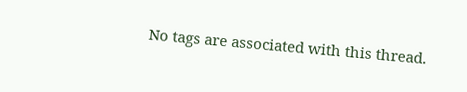No tags are associated with this thread.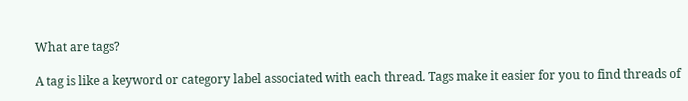What are tags?

A tag is like a keyword or category label associated with each thread. Tags make it easier for you to find threads of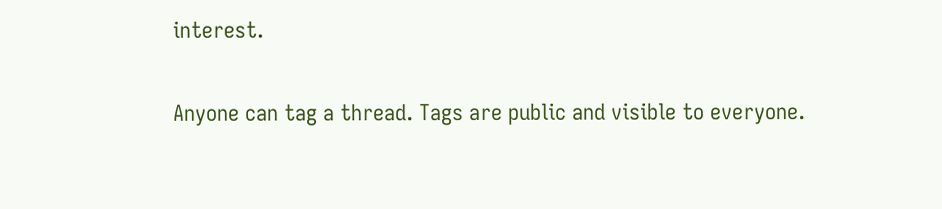interest.

Anyone can tag a thread. Tags are public and visible to everyone.